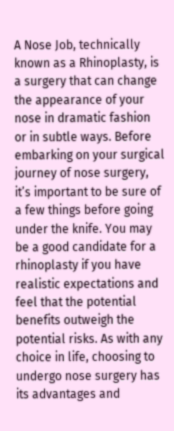A Nose Job, technically known as a Rhinoplasty, is a surgery that can change the appearance of your nose in dramatic fashion or in subtle ways. Before embarking on your surgical journey of nose surgery, it’s important to be sure of a few things before going under the knife. You may be a good candidate for a rhinoplasty if you have realistic expectations and feel that the potential benefits outweigh the potential risks. As with any choice in life, choosing to undergo nose surgery has its advantages and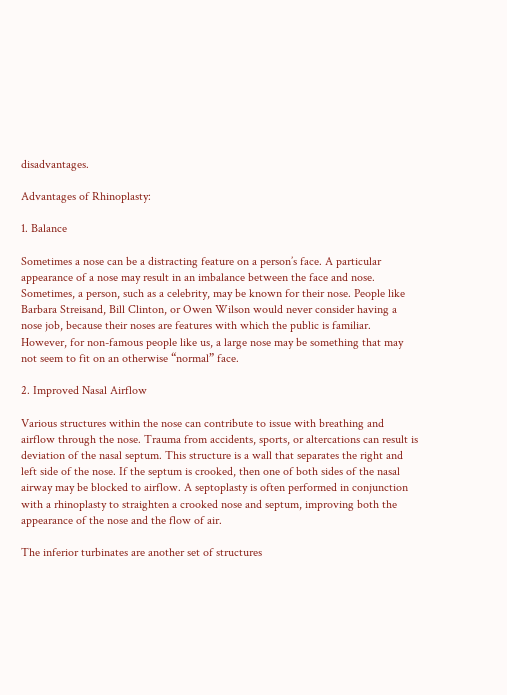disadvantages.

Advantages of Rhinoplasty:

1. Balance

Sometimes a nose can be a distracting feature on a person’s face. A particular appearance of a nose may result in an imbalance between the face and nose. Sometimes, a person, such as a celebrity, may be known for their nose. People like Barbara Streisand, Bill Clinton, or Owen Wilson would never consider having a nose job, because their noses are features with which the public is familiar. However, for non-famous people like us, a large nose may be something that may not seem to fit on an otherwise “normal” face.

2. Improved Nasal Airflow

Various structures within the nose can contribute to issue with breathing and airflow through the nose. Trauma from accidents, sports, or altercations can result is deviation of the nasal septum. This structure is a wall that separates the right and left side of the nose. If the septum is crooked, then one of both sides of the nasal airway may be blocked to airflow. A septoplasty is often performed in conjunction with a rhinoplasty to straighten a crooked nose and septum, improving both the appearance of the nose and the flow of air.

The inferior turbinates are another set of structures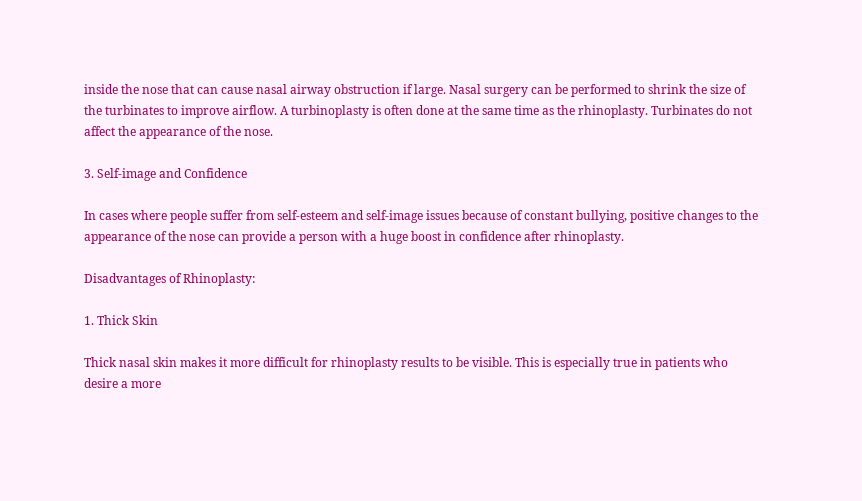inside the nose that can cause nasal airway obstruction if large. Nasal surgery can be performed to shrink the size of the turbinates to improve airflow. A turbinoplasty is often done at the same time as the rhinoplasty. Turbinates do not affect the appearance of the nose.

3. Self-image and Confidence

In cases where people suffer from self-esteem and self-image issues because of constant bullying, positive changes to the appearance of the nose can provide a person with a huge boost in confidence after rhinoplasty.

Disadvantages of Rhinoplasty:

1. Thick Skin

Thick nasal skin makes it more difficult for rhinoplasty results to be visible. This is especially true in patients who desire a more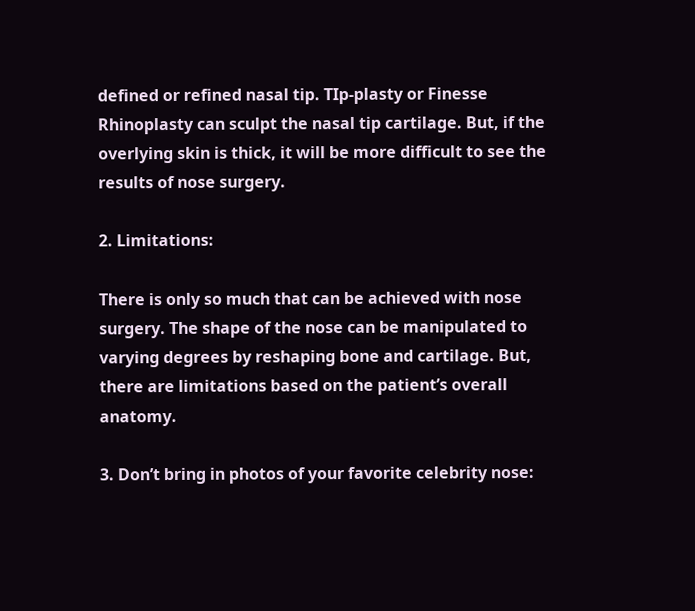defined or refined nasal tip. TIp-plasty or Finesse Rhinoplasty can sculpt the nasal tip cartilage. But, if the overlying skin is thick, it will be more difficult to see the results of nose surgery.

2. Limitations:

There is only so much that can be achieved with nose surgery. The shape of the nose can be manipulated to varying degrees by reshaping bone and cartilage. But, there are limitations based on the patient’s overall anatomy.

3. Don’t bring in photos of your favorite celebrity nose: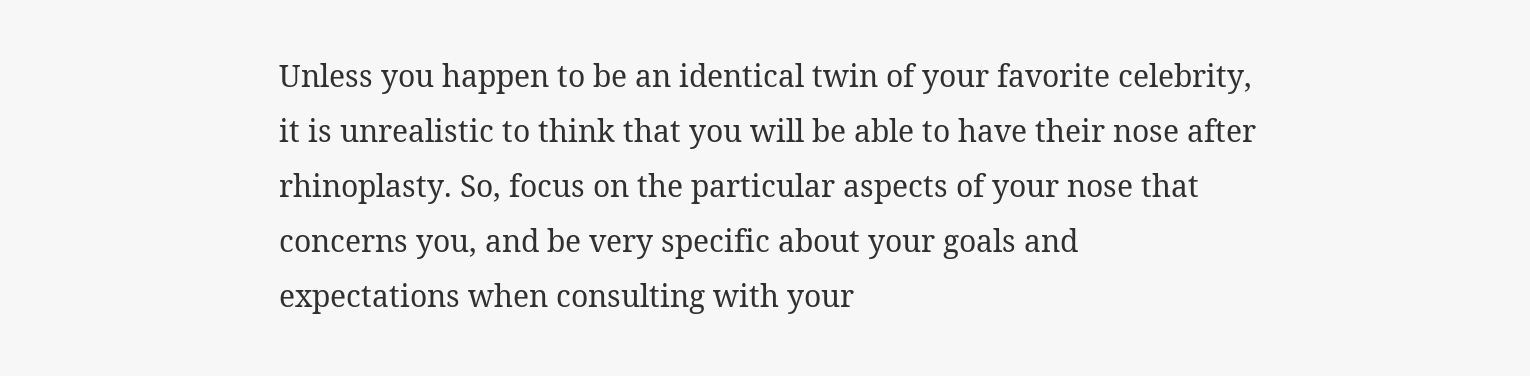Unless you happen to be an identical twin of your favorite celebrity, it is unrealistic to think that you will be able to have their nose after rhinoplasty. So, focus on the particular aspects of your nose that concerns you, and be very specific about your goals and expectations when consulting with your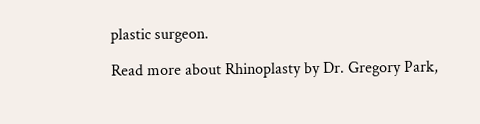plastic surgeon.

Read more about Rhinoplasty by Dr. Gregory Park,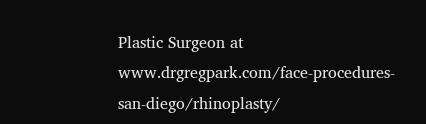Plastic Surgeon at www.drgregpark.com/face-procedures-san-diego/rhinoplasty/